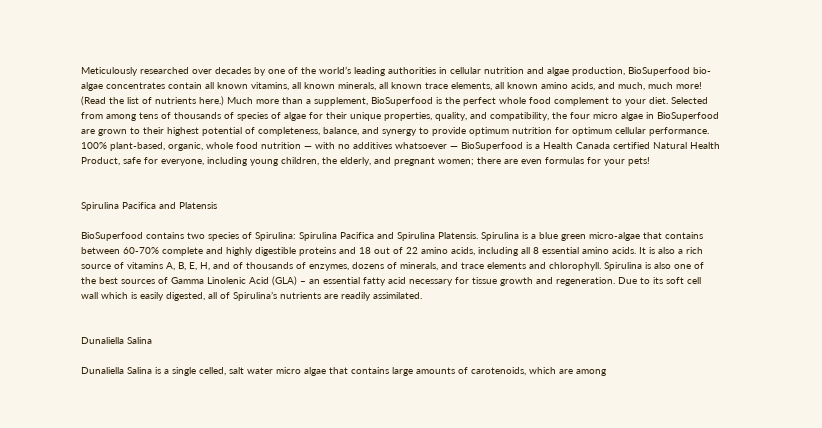Meticulously researched over decades by one of the world’s leading authorities in cellular nutrition and algae production, BioSuperfood bio-algae concentrates contain all known vitamins, all known minerals, all known trace elements, all known amino acids, and much, much more! (Read the list of nutrients here.) Much more than a supplement, BioSuperfood is the perfect whole food complement to your diet. Selected from among tens of thousands of species of algae for their unique properties, quality, and compatibility, the four micro algae in BioSuperfood are grown to their highest potential of completeness, balance, and synergy to provide optimum nutrition for optimum cellular performance. 100% plant-based, organic, whole food nutrition — with no additives whatsoever — BioSuperfood is a Health Canada certified Natural Health Product, safe for everyone, including young children, the elderly, and pregnant women; there are even formulas for your pets!


Spirulina Pacifica and Platensis

BioSuperfood contains two species of Spirulina: Spirulina Pacifica and Spirulina Platensis. Spirulina is a blue green micro-algae that contains between 60-70% complete and highly digestible proteins and 18 out of 22 amino acids, including all 8 essential amino acids. It is also a rich source of vitamins A, B, E, H, and of thousands of enzymes, dozens of minerals, and trace elements and chlorophyll. Spirulina is also one of the best sources of Gamma Linolenic Acid (GLA) – an essential fatty acid necessary for tissue growth and regeneration. Due to its soft cell wall which is easily digested, all of Spirulina’s nutrients are readily assimilated.


Dunaliella Salina

Dunaliella Salina is a single celled, salt water micro algae that contains large amounts of carotenoids, which are among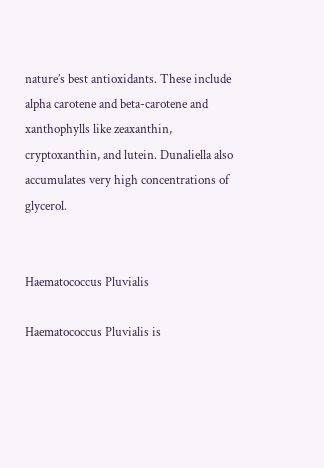nature’s best antioxidants. These include alpha carotene and beta-carotene and xanthophylls like zeaxanthin, cryptoxanthin, and lutein. Dunaliella also accumulates very high concentrations of glycerol.


Haematococcus Pluvialis

Haematococcus Pluvialis is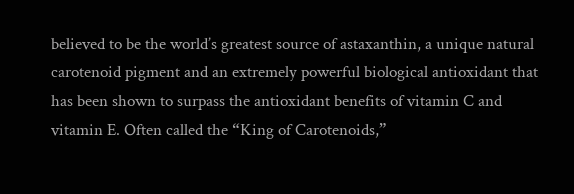believed to be the world’s greatest source of astaxanthin, a unique natural carotenoid pigment and an extremely powerful biological antioxidant that has been shown to surpass the antioxidant benefits of vitamin C and vitamin E. Often called the “King of Carotenoids,”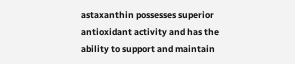astaxanthin possesses superior antioxidant activity and has the ability to support and maintain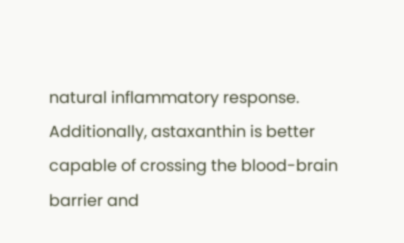natural inflammatory response. Additionally, astaxanthin is better capable of crossing the blood-brain barrier and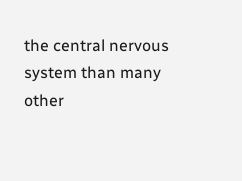the central nervous system than many other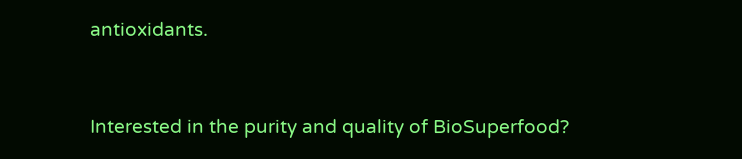antioxidants.


Interested in the purity and quality of BioSuperfood?